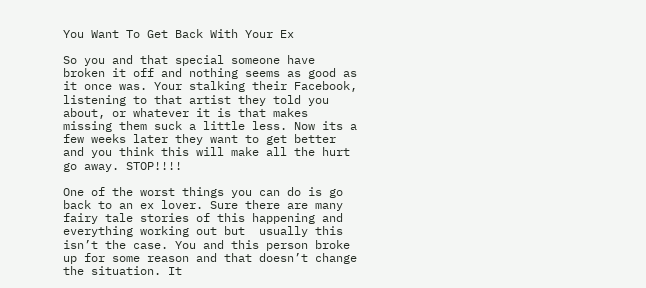You Want To Get Back With Your Ex

So you and that special someone have broken it off and nothing seems as good as it once was. Your stalking their Facebook, listening to that artist they told you about, or whatever it is that makes missing them suck a little less. Now its a few weeks later they want to get better and you think this will make all the hurt go away. STOP!!!!

One of the worst things you can do is go back to an ex lover. Sure there are many fairy tale stories of this happening and everything working out but  usually this isn’t the case. You and this person broke up for some reason and that doesn’t change the situation. It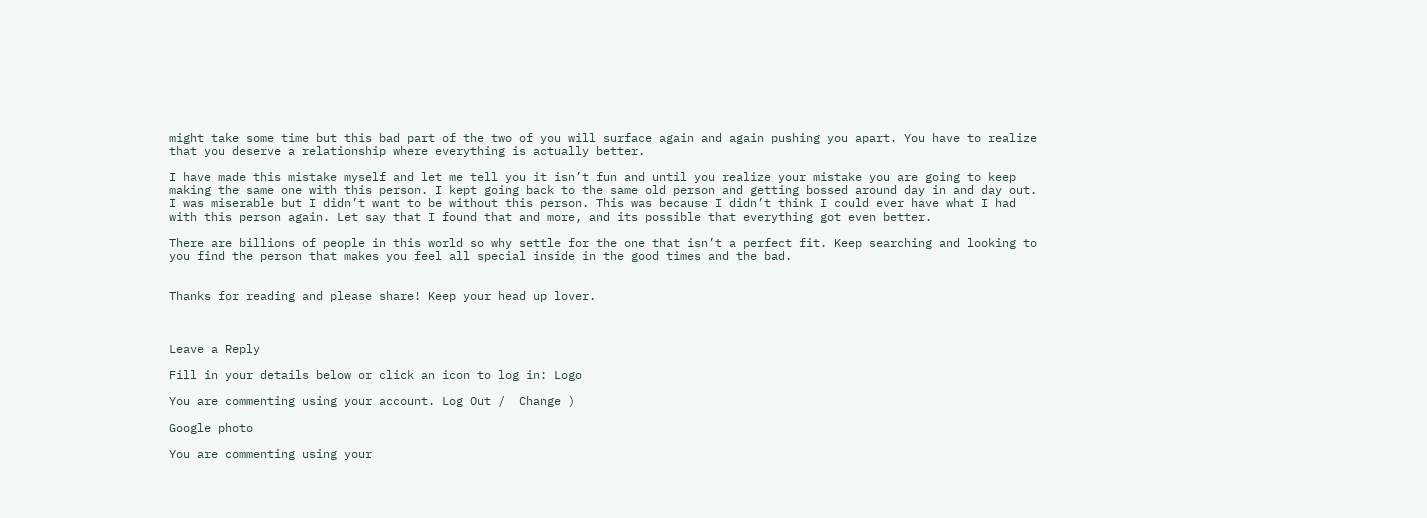might take some time but this bad part of the two of you will surface again and again pushing you apart. You have to realize that you deserve a relationship where everything is actually better.

I have made this mistake myself and let me tell you it isn’t fun and until you realize your mistake you are going to keep making the same one with this person. I kept going back to the same old person and getting bossed around day in and day out. I was miserable but I didn’t want to be without this person. This was because I didn’t think I could ever have what I had with this person again. Let say that I found that and more, and its possible that everything got even better.

There are billions of people in this world so why settle for the one that isn’t a perfect fit. Keep searching and looking to you find the person that makes you feel all special inside in the good times and the bad.


Thanks for reading and please share! Keep your head up lover.



Leave a Reply

Fill in your details below or click an icon to log in: Logo

You are commenting using your account. Log Out /  Change )

Google photo

You are commenting using your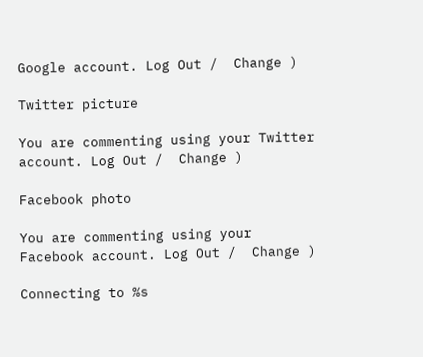Google account. Log Out /  Change )

Twitter picture

You are commenting using your Twitter account. Log Out /  Change )

Facebook photo

You are commenting using your Facebook account. Log Out /  Change )

Connecting to %s